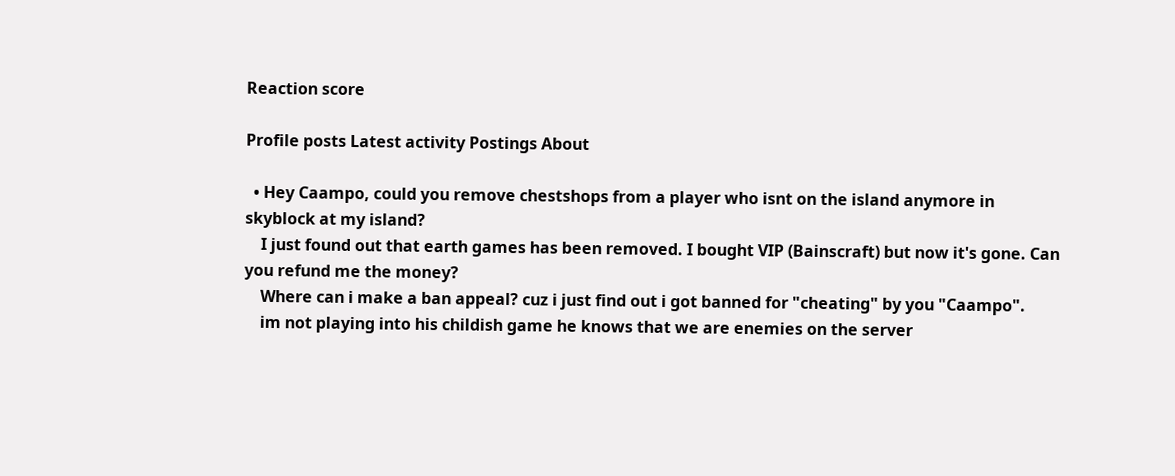Reaction score

Profile posts Latest activity Postings About

  • Hey Caampo, could you remove chestshops from a player who isnt on the island anymore in skyblock at my island?
    I just found out that earth games has been removed. I bought VIP (Bainscraft) but now it's gone. Can you refund me the money?
    Where can i make a ban appeal? cuz i just find out i got banned for "cheating" by you "Caampo".
    im not playing into his childish game he knows that we are enemies on the server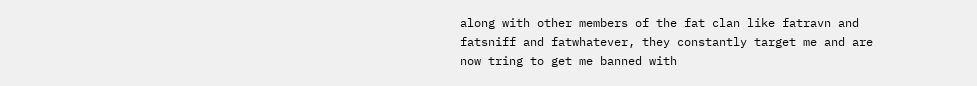along with other members of the fat clan like fatravn and fatsniff and fatwhatever, they constantly target me and are now tring to get me banned with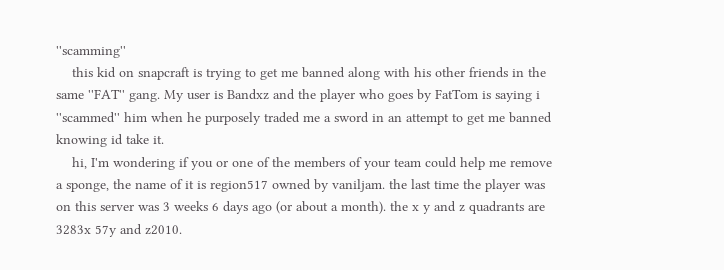''scamming''
    this kid on snapcraft is trying to get me banned along with his other friends in the same ''FAT'' gang. My user is Bandxz and the player who goes by FatTom is saying i ''scammed'' him when he purposely traded me a sword in an attempt to get me banned knowing id take it.
    hi, I'm wondering if you or one of the members of your team could help me remove a sponge, the name of it is region517 owned by vaniljam. the last time the player was on this server was 3 weeks 6 days ago (or about a month). the x y and z quadrants are 3283x 57y and z2010.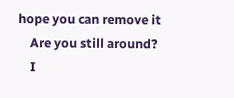hope you can remove it
    Are you still around?
    I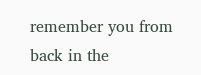remember you from back in the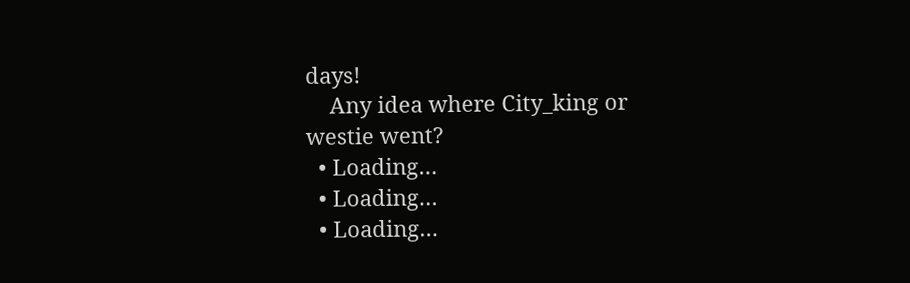days!
    Any idea where City_king or westie went?
  • Loading…
  • Loading…
  • Loading…